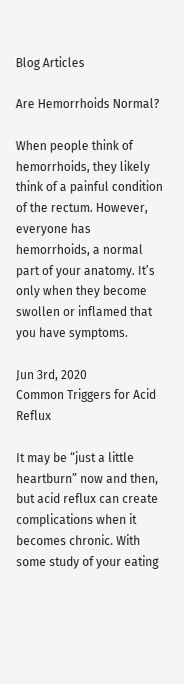Blog Articles

Are Hemorrhoids Normal?

When people think of hemorrhoids, they likely think of a painful condition of the rectum. However, everyone has hemorrhoids, a normal part of your anatomy. It’s only when they become swollen or inflamed that you have symptoms.

Jun 3rd, 2020
Common Triggers for Acid Reflux

It may be “just a little heartburn” now and then, but acid reflux can create complications when it becomes chronic. With some study of your eating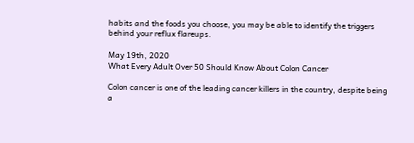habits and the foods you choose, you may be able to identify the triggers behind your reflux flareups.

May 19th, 2020
What Every Adult Over 50 Should Know About Colon Cancer

Colon cancer is one of the leading cancer killers in the country, despite being a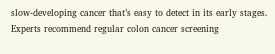slow-developing cancer that’s easy to detect in its early stages. Experts recommend regular colon cancer screening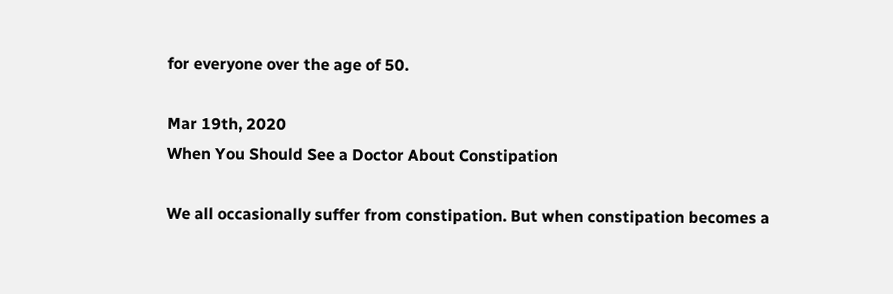for everyone over the age of 50.

Mar 19th, 2020
When You Should See a Doctor About Constipation

We all occasionally suffer from constipation. But when constipation becomes a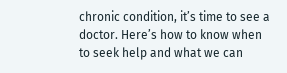chronic condition, it’s time to see a doctor. Here’s how to know when to seek help and what we can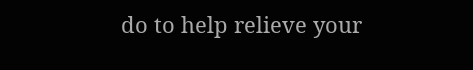do to help relieve your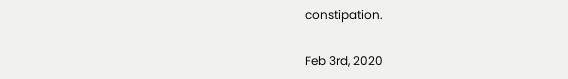constipation.

Feb 3rd, 2020